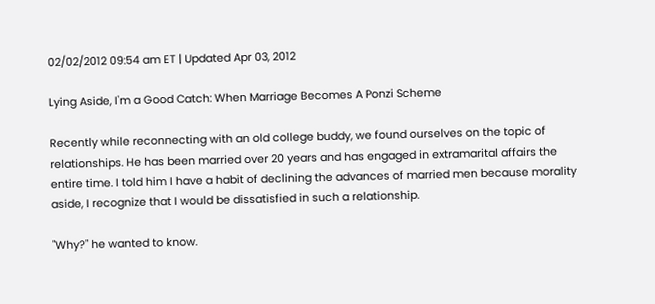02/02/2012 09:54 am ET | Updated Apr 03, 2012

Lying Aside, I'm a Good Catch: When Marriage Becomes A Ponzi Scheme

Recently while reconnecting with an old college buddy, we found ourselves on the topic of relationships. He has been married over 20 years and has engaged in extramarital affairs the entire time. I told him I have a habit of declining the advances of married men because morality aside, I recognize that I would be dissatisfied in such a relationship.

"Why?" he wanted to know.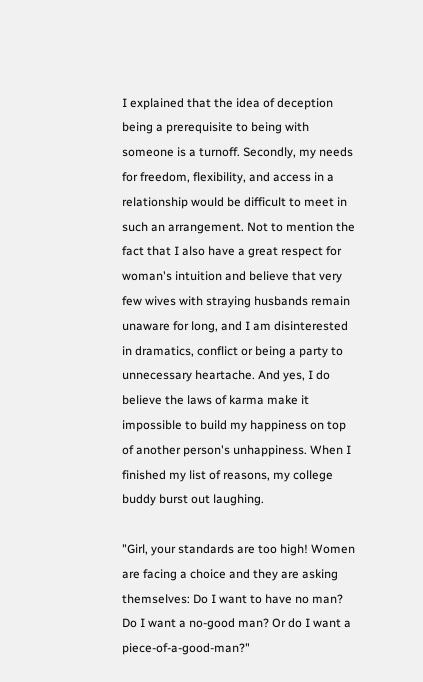I explained that the idea of deception being a prerequisite to being with someone is a turnoff. Secondly, my needs for freedom, flexibility, and access in a relationship would be difficult to meet in such an arrangement. Not to mention the fact that I also have a great respect for woman's intuition and believe that very few wives with straying husbands remain unaware for long, and I am disinterested in dramatics, conflict or being a party to unnecessary heartache. And yes, I do believe the laws of karma make it impossible to build my happiness on top of another person's unhappiness. When I finished my list of reasons, my college buddy burst out laughing.

"Girl, your standards are too high! Women are facing a choice and they are asking themselves: Do I want to have no man? Do I want a no-good man? Or do I want a piece-of-a-good-man?"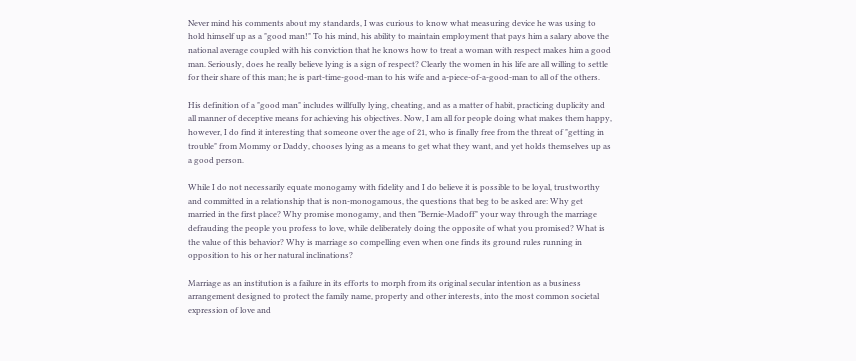Never mind his comments about my standards, I was curious to know what measuring device he was using to hold himself up as a "good man!" To his mind, his ability to maintain employment that pays him a salary above the national average coupled with his conviction that he knows how to treat a woman with respect makes him a good man. Seriously, does he really believe lying is a sign of respect? Clearly the women in his life are all willing to settle for their share of this man; he is part-time-good-man to his wife and a-piece-of-a-good-man to all of the others.

His definition of a "good man" includes willfully lying, cheating, and as a matter of habit, practicing duplicity and all manner of deceptive means for achieving his objectives. Now, I am all for people doing what makes them happy, however, I do find it interesting that someone over the age of 21, who is finally free from the threat of "getting in trouble" from Mommy or Daddy, chooses lying as a means to get what they want, and yet holds themselves up as a good person.

While I do not necessarily equate monogamy with fidelity and I do believe it is possible to be loyal, trustworthy and committed in a relationship that is non-monogamous, the questions that beg to be asked are: Why get married in the first place? Why promise monogamy, and then "Bernie-Madoff" your way through the marriage defrauding the people you profess to love, while deliberately doing the opposite of what you promised? What is the value of this behavior? Why is marriage so compelling even when one finds its ground rules running in opposition to his or her natural inclinations?

Marriage as an institution is a failure in its efforts to morph from its original secular intention as a business arrangement designed to protect the family name, property and other interests, into the most common societal expression of love and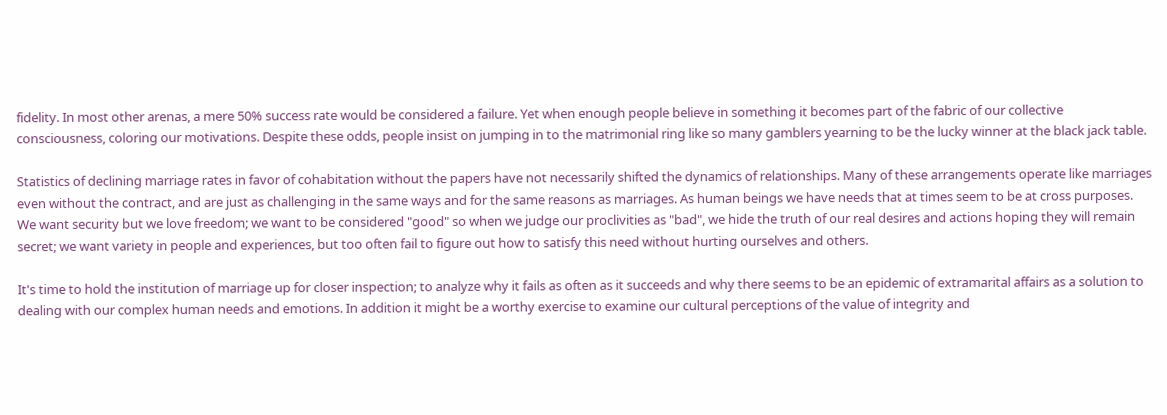fidelity. In most other arenas, a mere 50% success rate would be considered a failure. Yet when enough people believe in something it becomes part of the fabric of our collective consciousness, coloring our motivations. Despite these odds, people insist on jumping in to the matrimonial ring like so many gamblers yearning to be the lucky winner at the black jack table.

Statistics of declining marriage rates in favor of cohabitation without the papers have not necessarily shifted the dynamics of relationships. Many of these arrangements operate like marriages even without the contract, and are just as challenging in the same ways and for the same reasons as marriages. As human beings we have needs that at times seem to be at cross purposes. We want security but we love freedom; we want to be considered "good" so when we judge our proclivities as "bad", we hide the truth of our real desires and actions hoping they will remain secret; we want variety in people and experiences, but too often fail to figure out how to satisfy this need without hurting ourselves and others.

It's time to hold the institution of marriage up for closer inspection; to analyze why it fails as often as it succeeds and why there seems to be an epidemic of extramarital affairs as a solution to dealing with our complex human needs and emotions. In addition it might be a worthy exercise to examine our cultural perceptions of the value of integrity and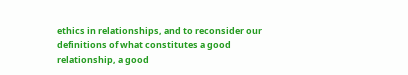ethics in relationships, and to reconsider our definitions of what constitutes a good relationship, a good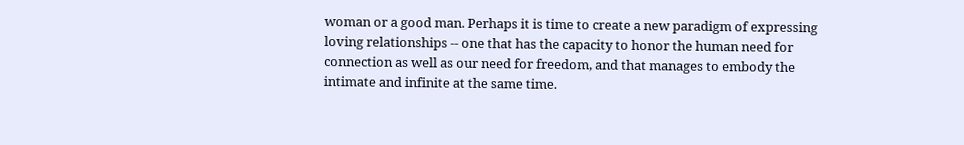woman or a good man. Perhaps it is time to create a new paradigm of expressing loving relationships -- one that has the capacity to honor the human need for connection as well as our need for freedom, and that manages to embody the intimate and infinite at the same time.